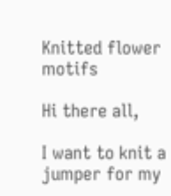Knitted flower motifs

Hi there all,

I want to knit a jumper for my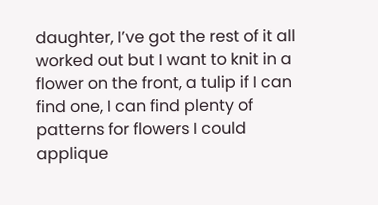daughter, I’ve got the rest of it all worked out but I want to knit in a flower on the front, a tulip if I can find one, I can find plenty of patterns for flowers I could applique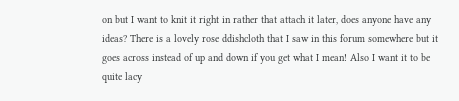on but I want to knit it right in rather that attach it later, does anyone have any ideas? There is a lovely rose ddishcloth that I saw in this forum somewhere but it goes across instead of up and down if you get what I mean! Also I want it to be quite lacy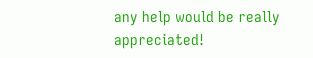any help would be really appreciated!